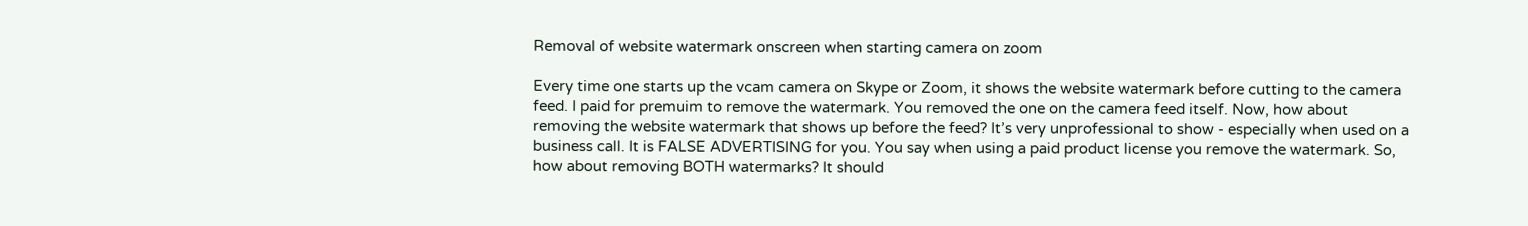Removal of website watermark onscreen when starting camera on zoom

Every time one starts up the vcam camera on Skype or Zoom, it shows the website watermark before cutting to the camera feed. I paid for premuim to remove the watermark. You removed the one on the camera feed itself. Now, how about removing the website watermark that shows up before the feed? It’s very unprofessional to show - especially when used on a business call. It is FALSE ADVERTISING for you. You say when using a paid product license you remove the watermark. So, how about removing BOTH watermarks? It should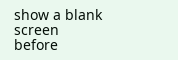show a blank screen before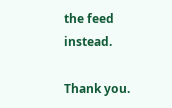the feed instead.

Thank you.